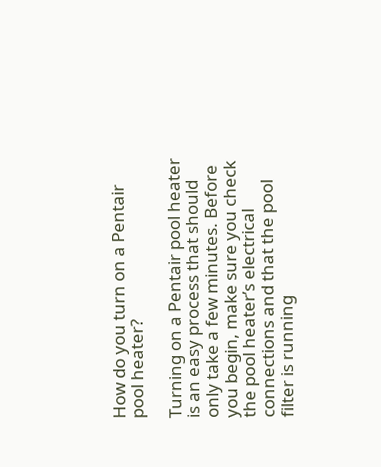How do you turn on a Pentair pool heater?

Turning on a Pentair pool heater is an easy process that should only take a few minutes. Before you begin, make sure you check the pool heater’s electrical connections and that the pool filter is running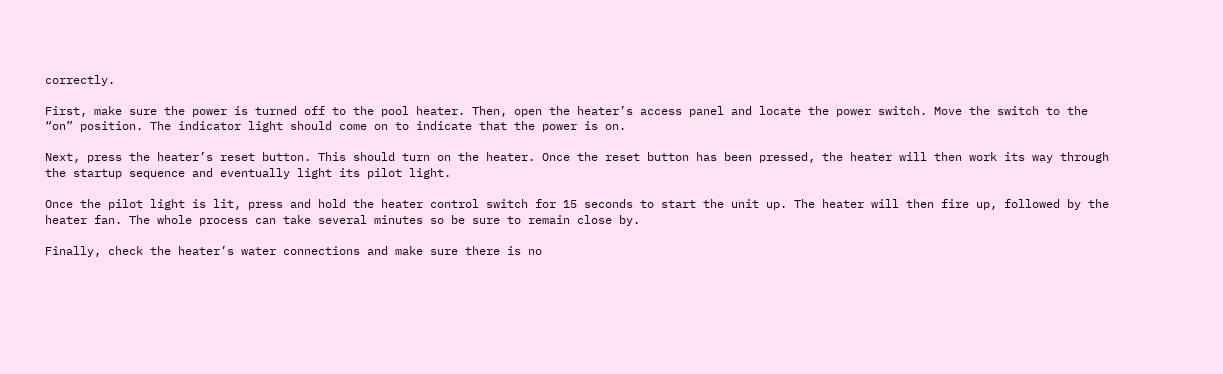correctly.

First, make sure the power is turned off to the pool heater. Then, open the heater’s access panel and locate the power switch. Move the switch to the “on” position. The indicator light should come on to indicate that the power is on.

Next, press the heater’s reset button. This should turn on the heater. Once the reset button has been pressed, the heater will then work its way through the startup sequence and eventually light its pilot light.

Once the pilot light is lit, press and hold the heater control switch for 15 seconds to start the unit up. The heater will then fire up, followed by the heater fan. The whole process can take several minutes so be sure to remain close by.

Finally, check the heater’s water connections and make sure there is no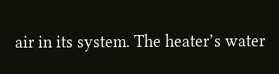air in its system. The heater’s water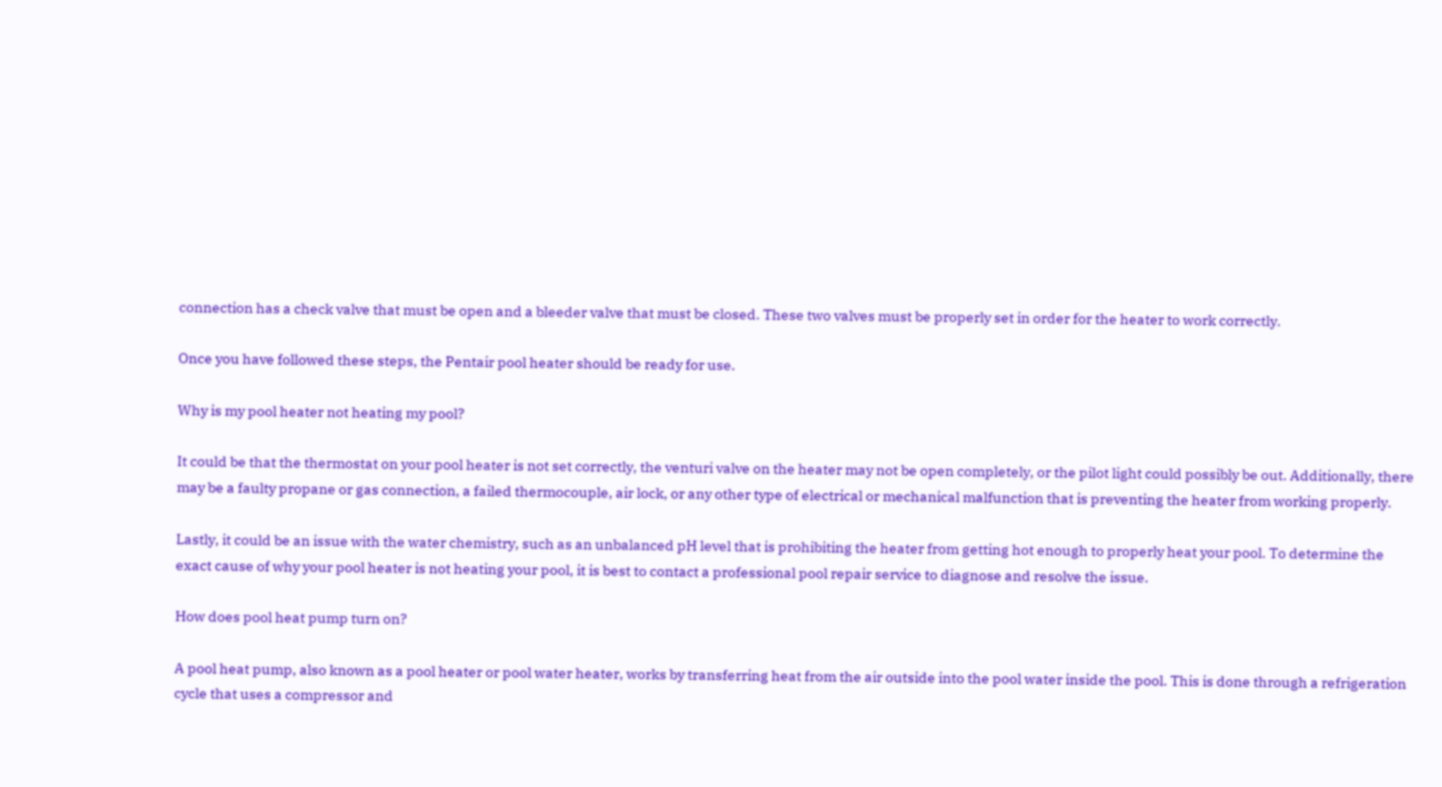connection has a check valve that must be open and a bleeder valve that must be closed. These two valves must be properly set in order for the heater to work correctly.

Once you have followed these steps, the Pentair pool heater should be ready for use.

Why is my pool heater not heating my pool?

It could be that the thermostat on your pool heater is not set correctly, the venturi valve on the heater may not be open completely, or the pilot light could possibly be out. Additionally, there may be a faulty propane or gas connection, a failed thermocouple, air lock, or any other type of electrical or mechanical malfunction that is preventing the heater from working properly.

Lastly, it could be an issue with the water chemistry, such as an unbalanced pH level that is prohibiting the heater from getting hot enough to properly heat your pool. To determine the exact cause of why your pool heater is not heating your pool, it is best to contact a professional pool repair service to diagnose and resolve the issue.

How does pool heat pump turn on?

A pool heat pump, also known as a pool heater or pool water heater, works by transferring heat from the air outside into the pool water inside the pool. This is done through a refrigeration cycle that uses a compressor and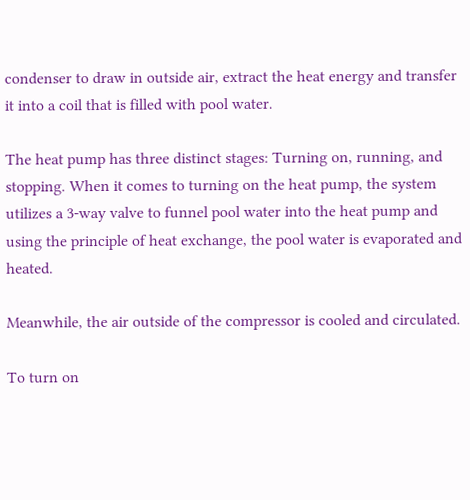condenser to draw in outside air, extract the heat energy and transfer it into a coil that is filled with pool water.

The heat pump has three distinct stages: Turning on, running, and stopping. When it comes to turning on the heat pump, the system utilizes a 3-way valve to funnel pool water into the heat pump and using the principle of heat exchange, the pool water is evaporated and heated.

Meanwhile, the air outside of the compressor is cooled and circulated.

To turn on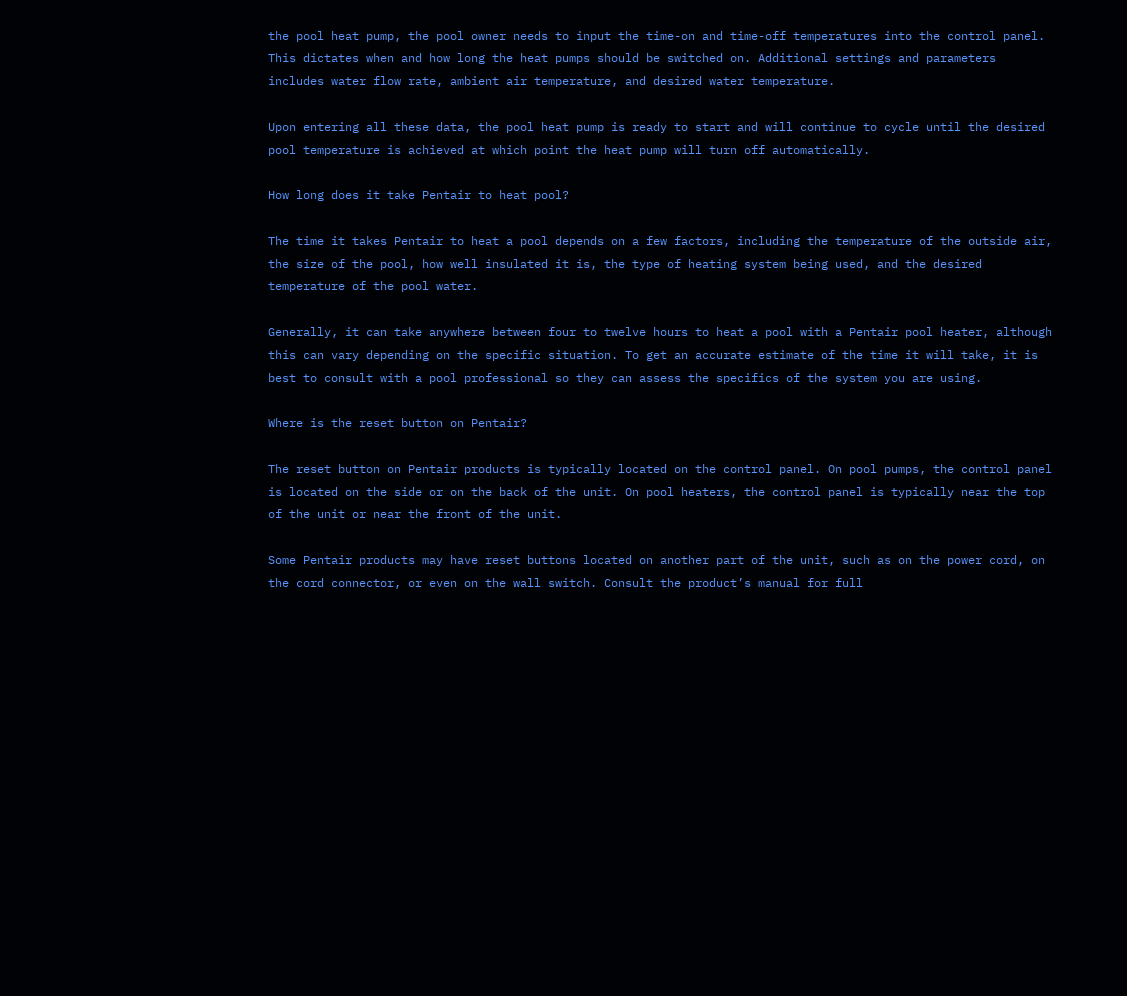the pool heat pump, the pool owner needs to input the time-on and time-off temperatures into the control panel. This dictates when and how long the heat pumps should be switched on. Additional settings and parameters includes water flow rate, ambient air temperature, and desired water temperature.

Upon entering all these data, the pool heat pump is ready to start and will continue to cycle until the desired pool temperature is achieved at which point the heat pump will turn off automatically.

How long does it take Pentair to heat pool?

The time it takes Pentair to heat a pool depends on a few factors, including the temperature of the outside air, the size of the pool, how well insulated it is, the type of heating system being used, and the desired temperature of the pool water.

Generally, it can take anywhere between four to twelve hours to heat a pool with a Pentair pool heater, although this can vary depending on the specific situation. To get an accurate estimate of the time it will take, it is best to consult with a pool professional so they can assess the specifics of the system you are using.

Where is the reset button on Pentair?

The reset button on Pentair products is typically located on the control panel. On pool pumps, the control panel is located on the side or on the back of the unit. On pool heaters, the control panel is typically near the top of the unit or near the front of the unit.

Some Pentair products may have reset buttons located on another part of the unit, such as on the power cord, on the cord connector, or even on the wall switch. Consult the product’s manual for full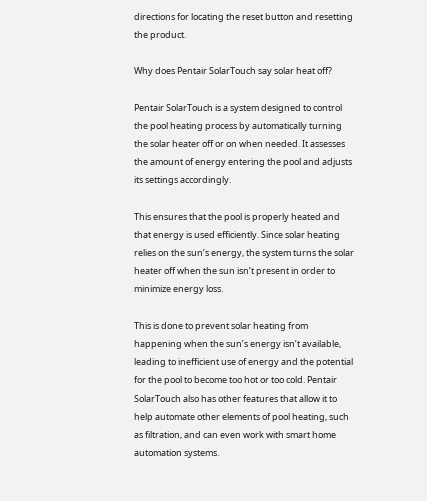directions for locating the reset button and resetting the product.

Why does Pentair SolarTouch say solar heat off?

Pentair SolarTouch is a system designed to control the pool heating process by automatically turning the solar heater off or on when needed. It assesses the amount of energy entering the pool and adjusts its settings accordingly.

This ensures that the pool is properly heated and that energy is used efficiently. Since solar heating relies on the sun’s energy, the system turns the solar heater off when the sun isn’t present in order to minimize energy loss.

This is done to prevent solar heating from happening when the sun’s energy isn’t available, leading to inefficient use of energy and the potential for the pool to become too hot or too cold. Pentair SolarTouch also has other features that allow it to help automate other elements of pool heating, such as filtration, and can even work with smart home automation systems.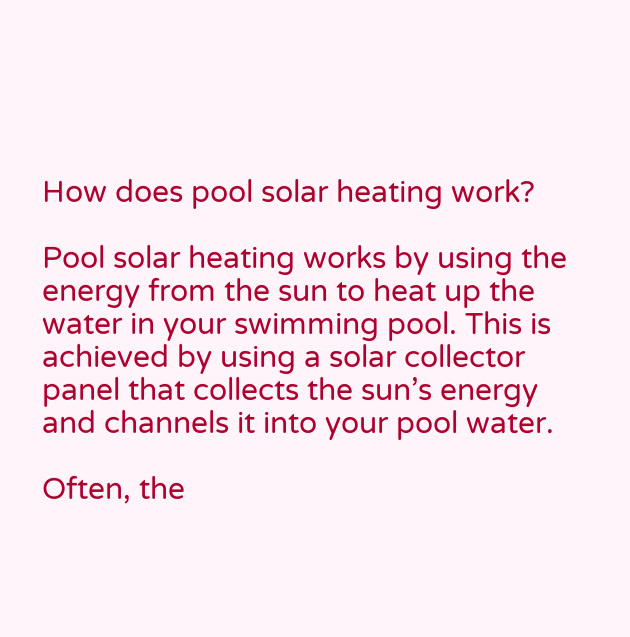How does pool solar heating work?

Pool solar heating works by using the energy from the sun to heat up the water in your swimming pool. This is achieved by using a solar collector panel that collects the sun’s energy and channels it into your pool water.

Often, the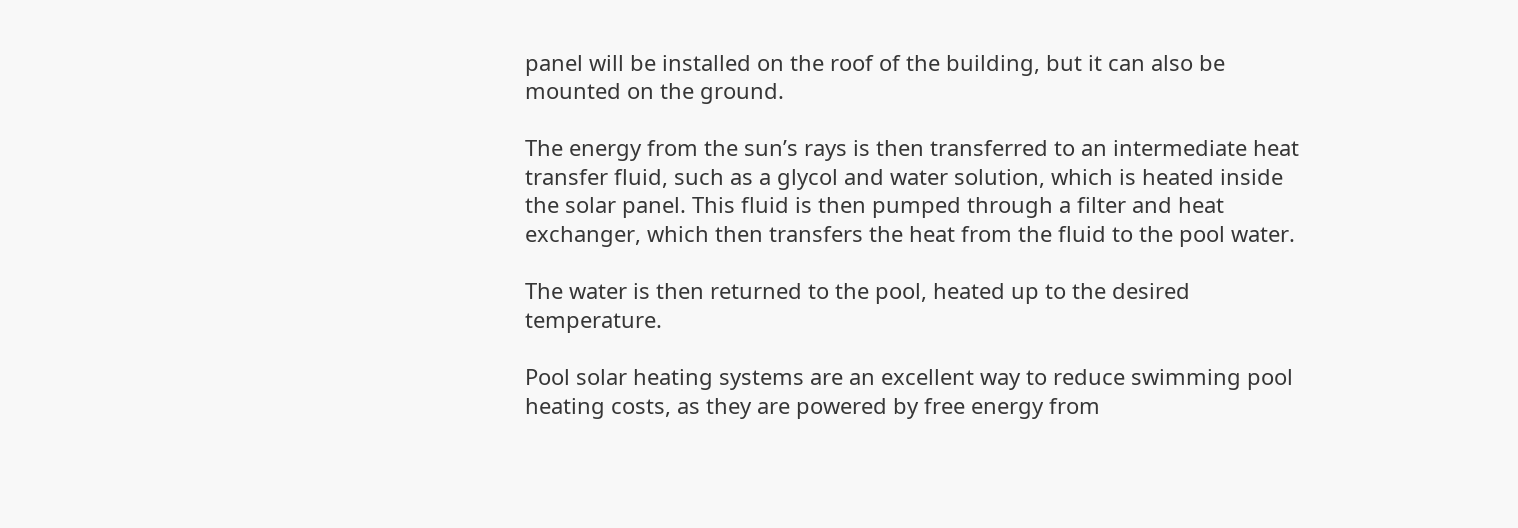panel will be installed on the roof of the building, but it can also be mounted on the ground.

The energy from the sun’s rays is then transferred to an intermediate heat transfer fluid, such as a glycol and water solution, which is heated inside the solar panel. This fluid is then pumped through a filter and heat exchanger, which then transfers the heat from the fluid to the pool water.

The water is then returned to the pool, heated up to the desired temperature.

Pool solar heating systems are an excellent way to reduce swimming pool heating costs, as they are powered by free energy from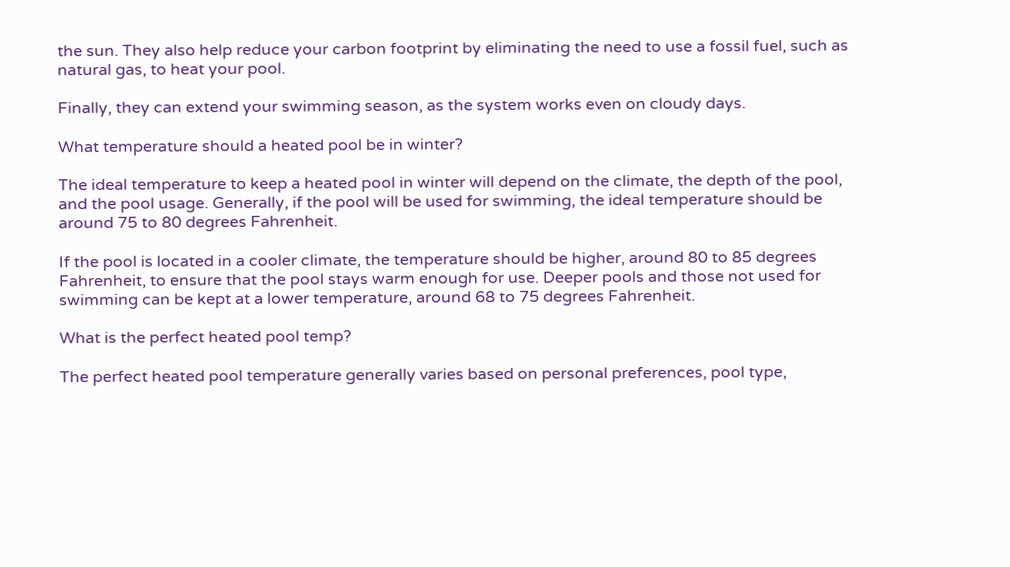the sun. They also help reduce your carbon footprint by eliminating the need to use a fossil fuel, such as natural gas, to heat your pool.

Finally, they can extend your swimming season, as the system works even on cloudy days.

What temperature should a heated pool be in winter?

The ideal temperature to keep a heated pool in winter will depend on the climate, the depth of the pool, and the pool usage. Generally, if the pool will be used for swimming, the ideal temperature should be around 75 to 80 degrees Fahrenheit.

If the pool is located in a cooler climate, the temperature should be higher, around 80 to 85 degrees Fahrenheit, to ensure that the pool stays warm enough for use. Deeper pools and those not used for swimming can be kept at a lower temperature, around 68 to 75 degrees Fahrenheit.

What is the perfect heated pool temp?

The perfect heated pool temperature generally varies based on personal preferences, pool type,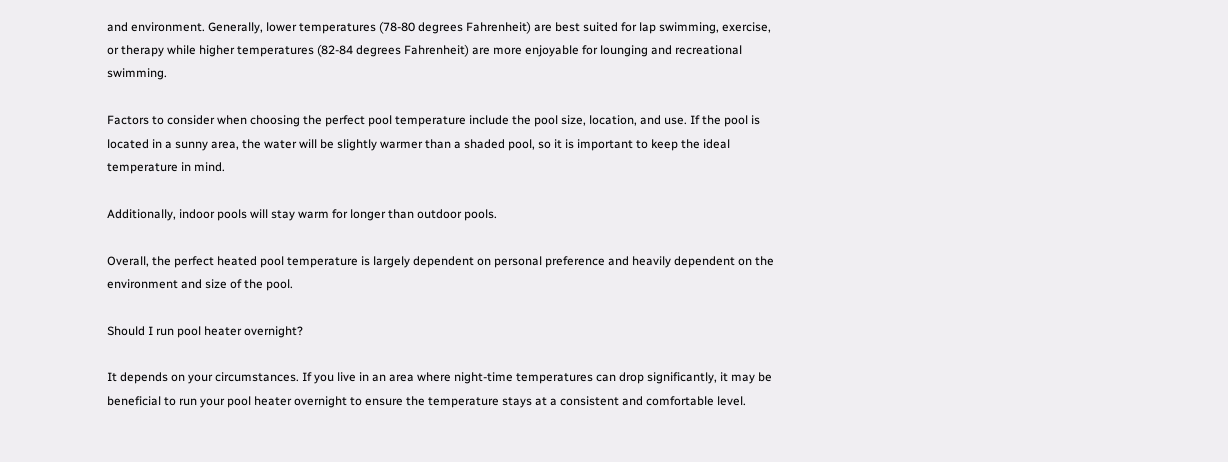and environment. Generally, lower temperatures (78-80 degrees Fahrenheit) are best suited for lap swimming, exercise, or therapy while higher temperatures (82-84 degrees Fahrenheit) are more enjoyable for lounging and recreational swimming.

Factors to consider when choosing the perfect pool temperature include the pool size, location, and use. If the pool is located in a sunny area, the water will be slightly warmer than a shaded pool, so it is important to keep the ideal temperature in mind.

Additionally, indoor pools will stay warm for longer than outdoor pools.

Overall, the perfect heated pool temperature is largely dependent on personal preference and heavily dependent on the environment and size of the pool.

Should I run pool heater overnight?

It depends on your circumstances. If you live in an area where night-time temperatures can drop significantly, it may be beneficial to run your pool heater overnight to ensure the temperature stays at a consistent and comfortable level.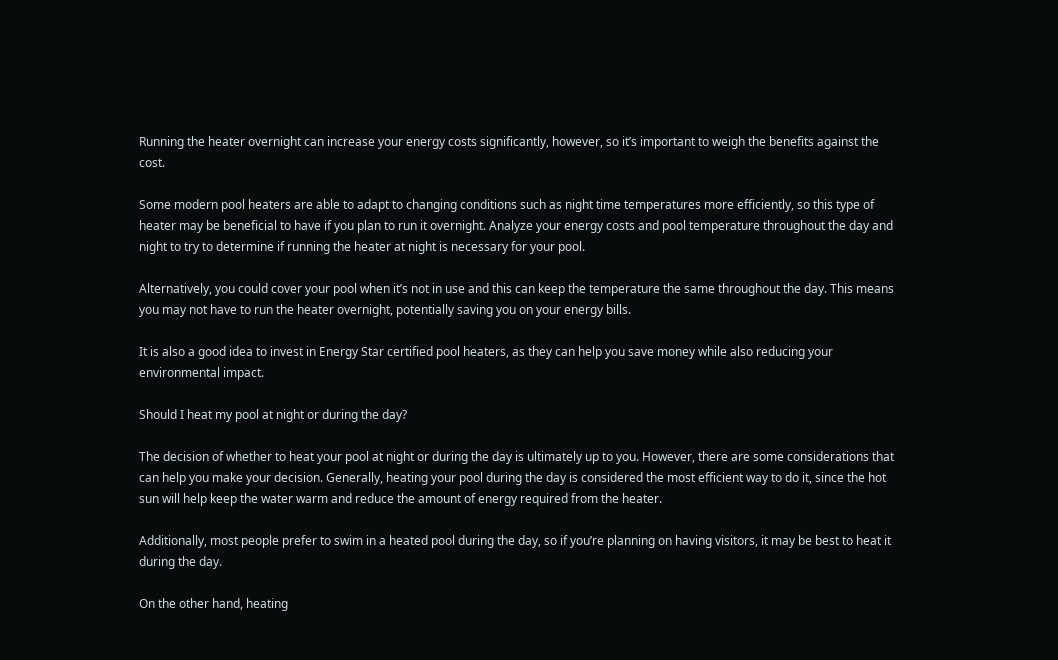Running the heater overnight can increase your energy costs significantly, however, so it’s important to weigh the benefits against the cost.

Some modern pool heaters are able to adapt to changing conditions such as night time temperatures more efficiently, so this type of heater may be beneficial to have if you plan to run it overnight. Analyze your energy costs and pool temperature throughout the day and night to try to determine if running the heater at night is necessary for your pool.

Alternatively, you could cover your pool when it’s not in use and this can keep the temperature the same throughout the day. This means you may not have to run the heater overnight, potentially saving you on your energy bills.

It is also a good idea to invest in Energy Star certified pool heaters, as they can help you save money while also reducing your environmental impact.

Should I heat my pool at night or during the day?

The decision of whether to heat your pool at night or during the day is ultimately up to you. However, there are some considerations that can help you make your decision. Generally, heating your pool during the day is considered the most efficient way to do it, since the hot sun will help keep the water warm and reduce the amount of energy required from the heater.

Additionally, most people prefer to swim in a heated pool during the day, so if you’re planning on having visitors, it may be best to heat it during the day.

On the other hand, heating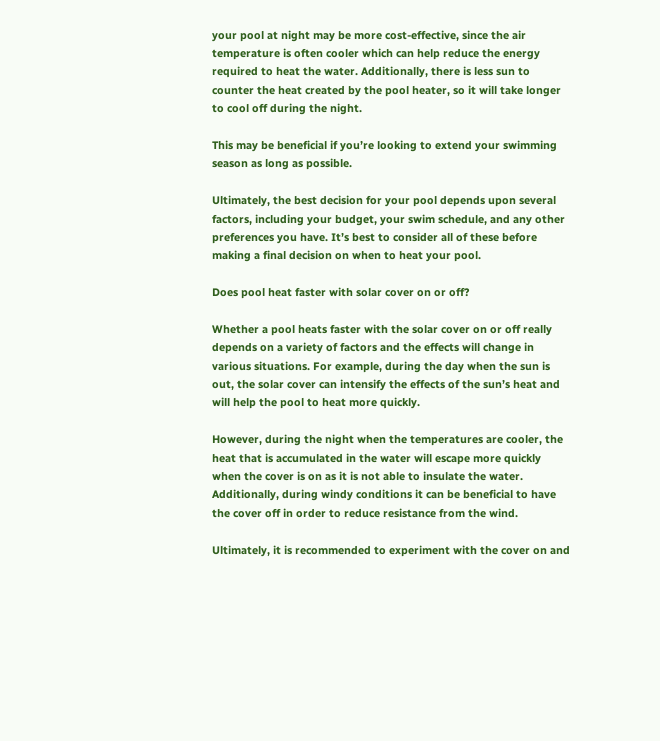your pool at night may be more cost-effective, since the air temperature is often cooler which can help reduce the energy required to heat the water. Additionally, there is less sun to counter the heat created by the pool heater, so it will take longer to cool off during the night.

This may be beneficial if you’re looking to extend your swimming season as long as possible.

Ultimately, the best decision for your pool depends upon several factors, including your budget, your swim schedule, and any other preferences you have. It’s best to consider all of these before making a final decision on when to heat your pool.

Does pool heat faster with solar cover on or off?

Whether a pool heats faster with the solar cover on or off really depends on a variety of factors and the effects will change in various situations. For example, during the day when the sun is out, the solar cover can intensify the effects of the sun’s heat and will help the pool to heat more quickly.

However, during the night when the temperatures are cooler, the heat that is accumulated in the water will escape more quickly when the cover is on as it is not able to insulate the water. Additionally, during windy conditions it can be beneficial to have the cover off in order to reduce resistance from the wind.

Ultimately, it is recommended to experiment with the cover on and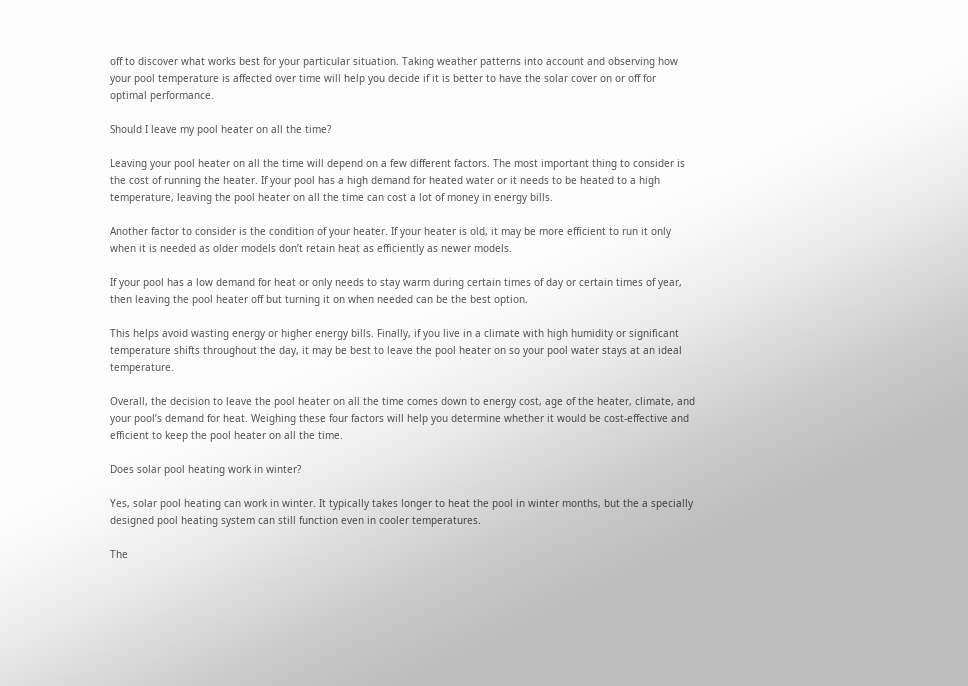off to discover what works best for your particular situation. Taking weather patterns into account and observing how your pool temperature is affected over time will help you decide if it is better to have the solar cover on or off for optimal performance.

Should I leave my pool heater on all the time?

Leaving your pool heater on all the time will depend on a few different factors. The most important thing to consider is the cost of running the heater. If your pool has a high demand for heated water or it needs to be heated to a high temperature, leaving the pool heater on all the time can cost a lot of money in energy bills.

Another factor to consider is the condition of your heater. If your heater is old, it may be more efficient to run it only when it is needed as older models don’t retain heat as efficiently as newer models.

If your pool has a low demand for heat or only needs to stay warm during certain times of day or certain times of year, then leaving the pool heater off but turning it on when needed can be the best option.

This helps avoid wasting energy or higher energy bills. Finally, if you live in a climate with high humidity or significant temperature shifts throughout the day, it may be best to leave the pool heater on so your pool water stays at an ideal temperature.

Overall, the decision to leave the pool heater on all the time comes down to energy cost, age of the heater, climate, and your pool’s demand for heat. Weighing these four factors will help you determine whether it would be cost-effective and efficient to keep the pool heater on all the time.

Does solar pool heating work in winter?

Yes, solar pool heating can work in winter. It typically takes longer to heat the pool in winter months, but the a specially designed pool heating system can still function even in cooler temperatures.

The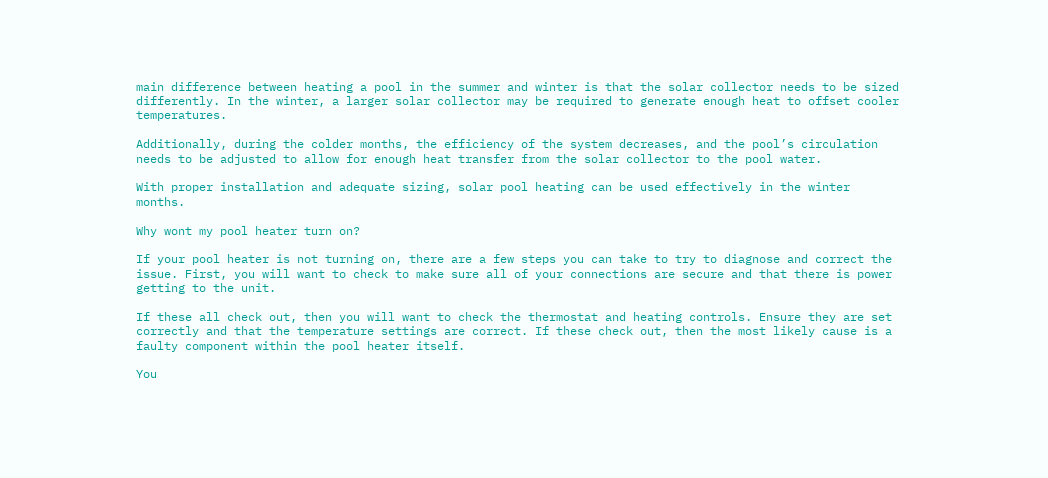main difference between heating a pool in the summer and winter is that the solar collector needs to be sized differently. In the winter, a larger solar collector may be required to generate enough heat to offset cooler temperatures.

Additionally, during the colder months, the efficiency of the system decreases, and the pool’s circulation needs to be adjusted to allow for enough heat transfer from the solar collector to the pool water.

With proper installation and adequate sizing, solar pool heating can be used effectively in the winter months.

Why wont my pool heater turn on?

If your pool heater is not turning on, there are a few steps you can take to try to diagnose and correct the issue. First, you will want to check to make sure all of your connections are secure and that there is power getting to the unit.

If these all check out, then you will want to check the thermostat and heating controls. Ensure they are set correctly and that the temperature settings are correct. If these check out, then the most likely cause is a faulty component within the pool heater itself.

You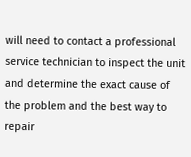will need to contact a professional service technician to inspect the unit and determine the exact cause of the problem and the best way to repair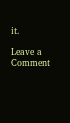it.

Leave a Comment